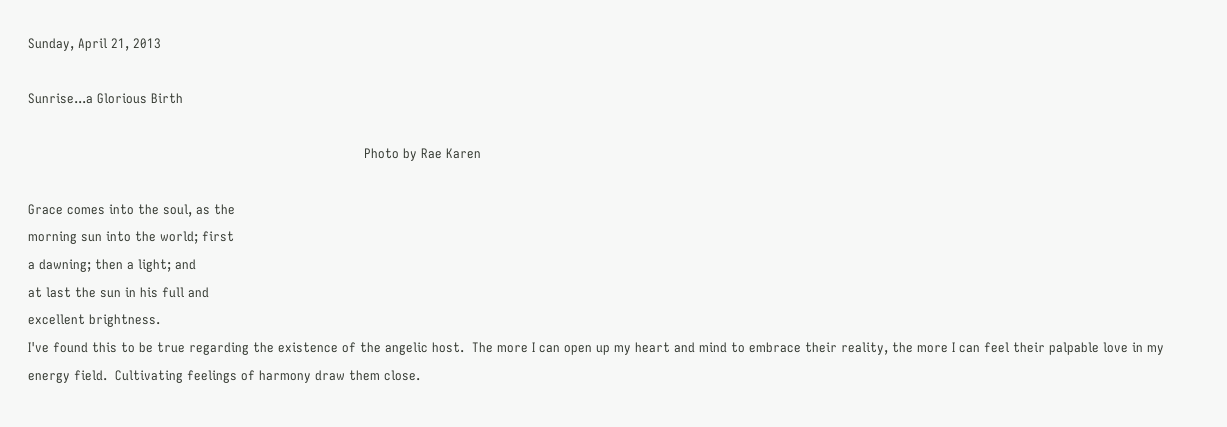Sunday, April 21, 2013

Sunrise...a Glorious Birth

                                                                                    Photo by Rae Karen

Grace comes into the soul, as the
morning sun into the world; first
a dawning; then a light; and
at last the sun in his full and
excellent brightness.
I've found this to be true regarding the existence of the angelic host.  The more I can open up my heart and mind to embrace their reality, the more I can feel their palpable love in my energy field.  Cultivating feelings of harmony draw them close.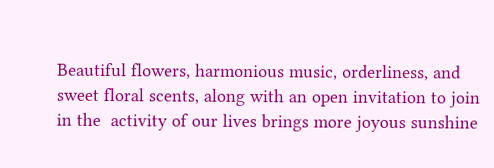Beautiful flowers, harmonious music, orderliness, and sweet floral scents, along with an open invitation to join in the  activity of our lives brings more joyous sunshine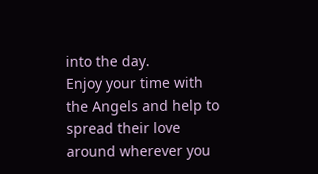into the day.
Enjoy your time with the Angels and help to spread their love around wherever you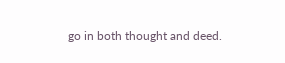go in both thought and deed.